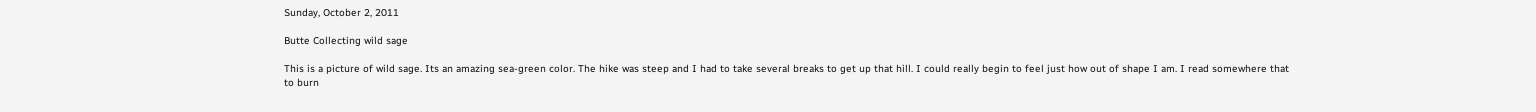Sunday, October 2, 2011

Butte Collecting wild sage

This is a picture of wild sage. Its an amazing sea-green color. The hike was steep and I had to take several breaks to get up that hill. I could really begin to feel just how out of shape I am. I read somewhere that to burn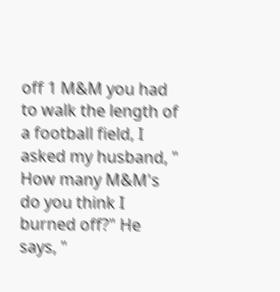off 1 M&M you had to walk the length of a football field, I asked my husband, " How many M&M's do you think I burned off?" He says, "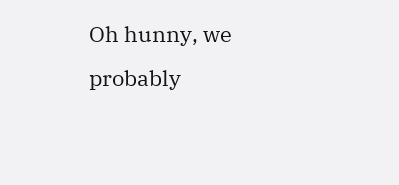Oh hunny, we probably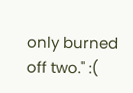only burned off two." :(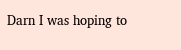Darn I was hoping to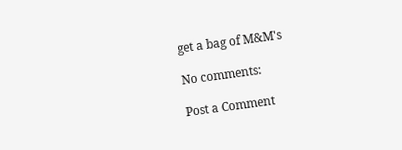get a bag of M&M's

No comments:

Post a Comment